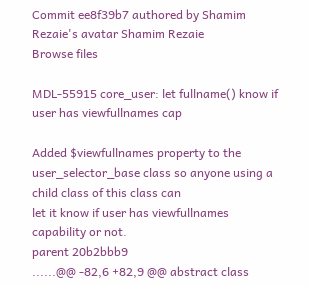Commit ee8f39b7 authored by Shamim Rezaie's avatar Shamim Rezaie
Browse files

MDL-55915 core_user: let fullname() know if user has viewfullnames cap

Added $viewfullnames property to the user_selector_base class so anyone using a child class of this class can
let it know if user has viewfullnames capability or not.
parent 20b2bbb9
......@@ -82,6 +82,9 @@ abstract class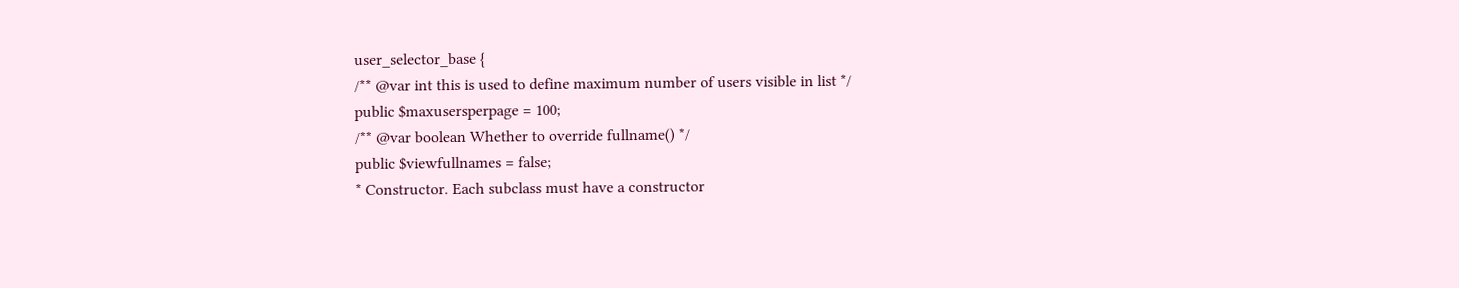user_selector_base {
/** @var int this is used to define maximum number of users visible in list */
public $maxusersperpage = 100;
/** @var boolean Whether to override fullname() */
public $viewfullnames = false;
* Constructor. Each subclass must have a constructor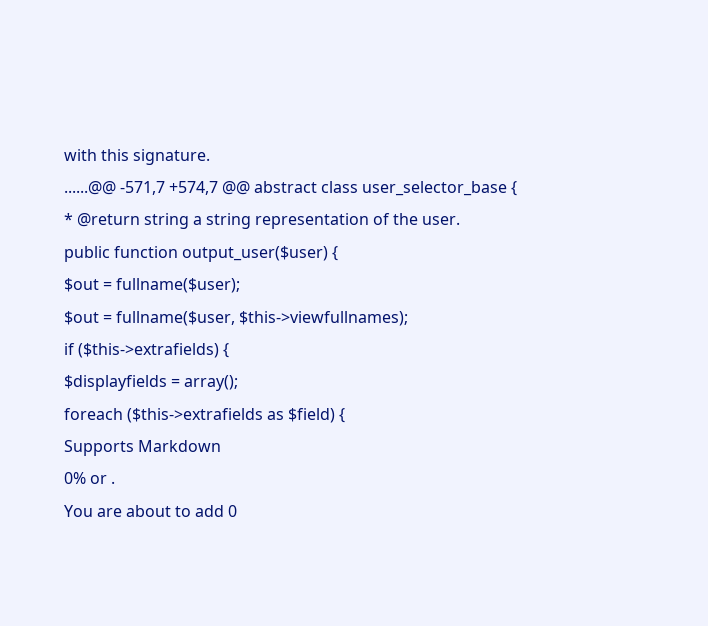with this signature.
......@@ -571,7 +574,7 @@ abstract class user_selector_base {
* @return string a string representation of the user.
public function output_user($user) {
$out = fullname($user);
$out = fullname($user, $this->viewfullnames);
if ($this->extrafields) {
$displayfields = array();
foreach ($this->extrafields as $field) {
Supports Markdown
0% or .
You are about to add 0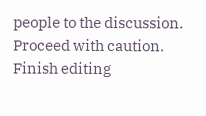people to the discussion. Proceed with caution.
Finish editing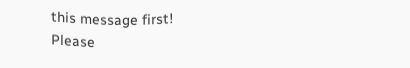this message first!
Please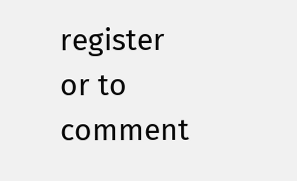register or to comment